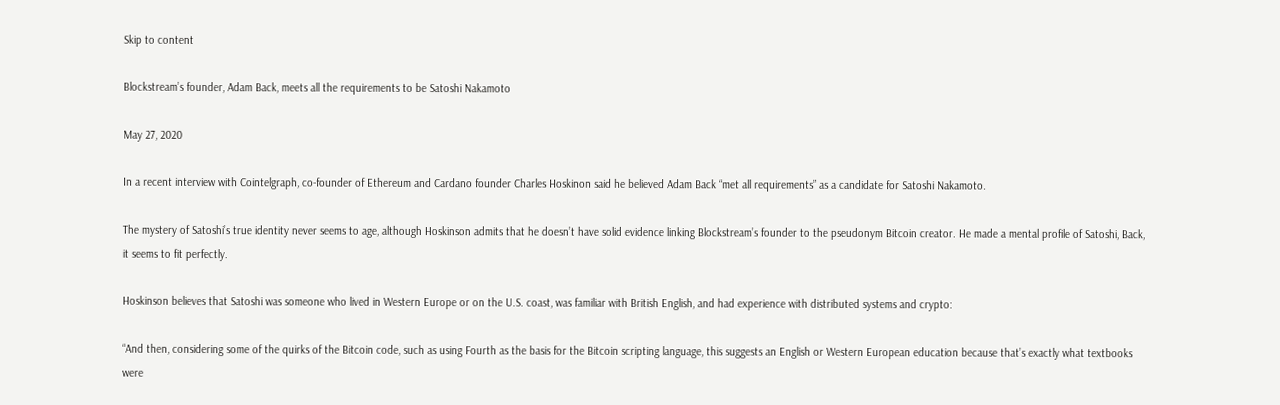Skip to content

Blockstream’s founder, Adam Back, meets all the requirements to be Satoshi Nakamoto

May 27, 2020

In a recent interview with Cointelgraph, co-founder of Ethereum and Cardano founder Charles Hoskinon said he believed Adam Back “met all requirements” as a candidate for Satoshi Nakamoto.

The mystery of Satoshi’s true identity never seems to age, although Hoskinson admits that he doesn’t have solid evidence linking Blockstream’s founder to the pseudonym Bitcoin creator. He made a mental profile of Satoshi, Back, it seems to fit perfectly.

Hoskinson believes that Satoshi was someone who lived in Western Europe or on the U.S. coast, was familiar with British English, and had experience with distributed systems and crypto:

“And then, considering some of the quirks of the Bitcoin code, such as using Fourth as the basis for the Bitcoin scripting language, this suggests an English or Western European education because that’s exactly what textbooks were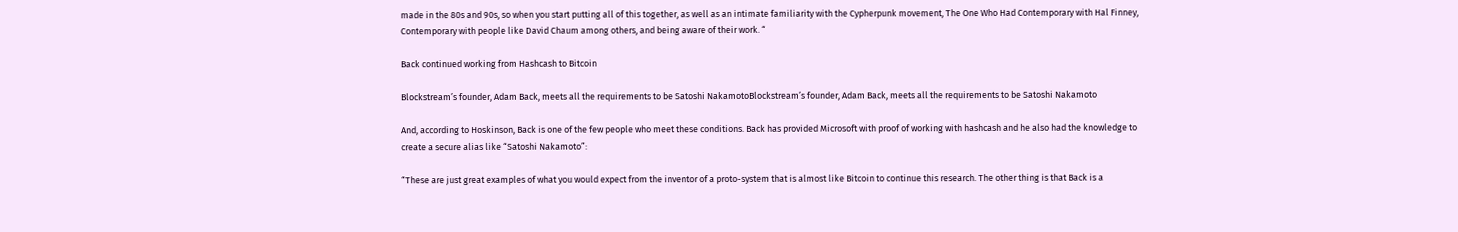made in the 80s and 90s, so when you start putting all of this together, as well as an intimate familiarity with the Cypherpunk movement, The One Who Had Contemporary with Hal Finney, Contemporary with people like David Chaum among others, and being aware of their work. “

Back continued working from Hashcash to Bitcoin

Blockstream’s founder, Adam Back, meets all the requirements to be Satoshi NakamotoBlockstream’s founder, Adam Back, meets all the requirements to be Satoshi Nakamoto

And, according to Hoskinson, Back is one of the few people who meet these conditions. Back has provided Microsoft with proof of working with hashcash and he also had the knowledge to create a secure alias like “Satoshi Nakamoto”:

“These are just great examples of what you would expect from the inventor of a proto-system that is almost like Bitcoin to continue this research. The other thing is that Back is a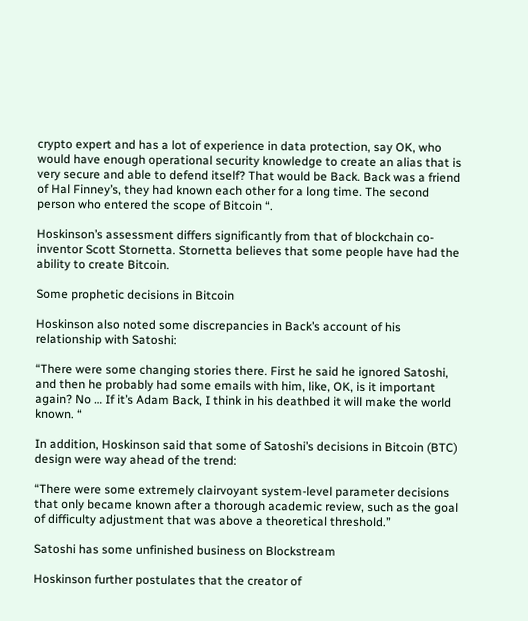crypto expert and has a lot of experience in data protection, say OK, who would have enough operational security knowledge to create an alias that is very secure and able to defend itself? That would be Back. Back was a friend of Hal Finney’s, they had known each other for a long time. The second person who entered the scope of Bitcoin “.

Hoskinson’s assessment differs significantly from that of blockchain co-inventor Scott Stornetta. Stornetta believes that some people have had the ability to create Bitcoin.

Some prophetic decisions in Bitcoin

Hoskinson also noted some discrepancies in Back’s account of his relationship with Satoshi:

“There were some changing stories there. First he said he ignored Satoshi, and then he probably had some emails with him, like, OK, is it important again? No … If it’s Adam Back, I think in his deathbed it will make the world known. “

In addition, Hoskinson said that some of Satoshi’s decisions in Bitcoin (BTC) design were way ahead of the trend:

“There were some extremely clairvoyant system-level parameter decisions that only became known after a thorough academic review, such as the goal of difficulty adjustment that was above a theoretical threshold.”

Satoshi has some unfinished business on Blockstream

Hoskinson further postulates that the creator of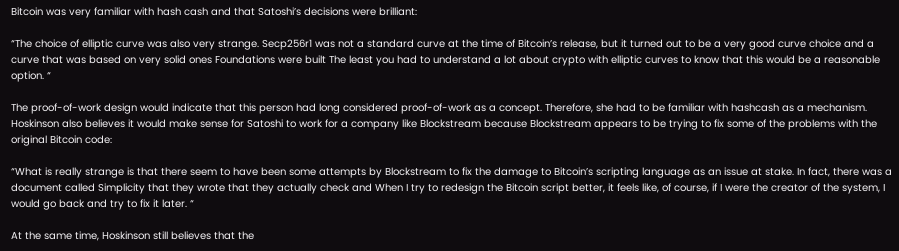Bitcoin was very familiar with hash cash and that Satoshi’s decisions were brilliant:

“The choice of elliptic curve was also very strange. Secp256r1 was not a standard curve at the time of Bitcoin’s release, but it turned out to be a very good curve choice and a curve that was based on very solid ones Foundations were built The least you had to understand a lot about crypto with elliptic curves to know that this would be a reasonable option. “

The proof-of-work design would indicate that this person had long considered proof-of-work as a concept. Therefore, she had to be familiar with hashcash as a mechanism. Hoskinson also believes it would make sense for Satoshi to work for a company like Blockstream because Blockstream appears to be trying to fix some of the problems with the original Bitcoin code:

“What is really strange is that there seem to have been some attempts by Blockstream to fix the damage to Bitcoin’s scripting language as an issue at stake. In fact, there was a document called Simplicity that they wrote that they actually check and When I try to redesign the Bitcoin script better, it feels like, of course, if I were the creator of the system, I would go back and try to fix it later. “

At the same time, Hoskinson still believes that the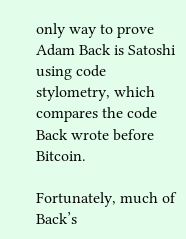only way to prove Adam Back is Satoshi using code stylometry, which compares the code Back wrote before Bitcoin.

Fortunately, much of Back’s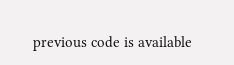previous code is available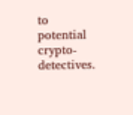to potential crypto-detectives.